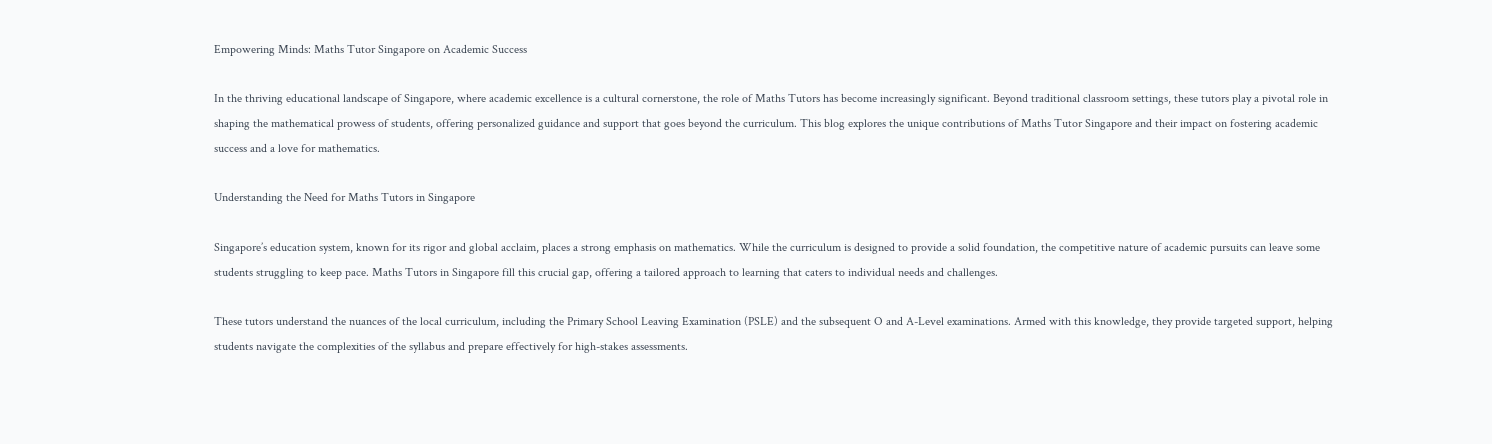Empowering Minds: Maths Tutor Singapore on Academic Success

In the thriving educational landscape of Singapore, where academic excellence is a cultural cornerstone, the role of Maths Tutors has become increasingly significant. Beyond traditional classroom settings, these tutors play a pivotal role in shaping the mathematical prowess of students, offering personalized guidance and support that goes beyond the curriculum. This blog explores the unique contributions of Maths Tutor Singapore and their impact on fostering academic success and a love for mathematics.

Understanding the Need for Maths Tutors in Singapore

Singapore’s education system, known for its rigor and global acclaim, places a strong emphasis on mathematics. While the curriculum is designed to provide a solid foundation, the competitive nature of academic pursuits can leave some students struggling to keep pace. Maths Tutors in Singapore fill this crucial gap, offering a tailored approach to learning that caters to individual needs and challenges.

These tutors understand the nuances of the local curriculum, including the Primary School Leaving Examination (PSLE) and the subsequent O and A-Level examinations. Armed with this knowledge, they provide targeted support, helping students navigate the complexities of the syllabus and prepare effectively for high-stakes assessments.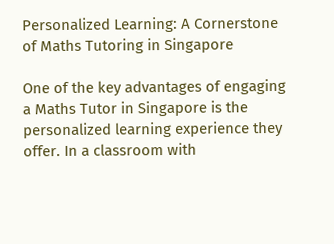Personalized Learning: A Cornerstone of Maths Tutoring in Singapore

One of the key advantages of engaging a Maths Tutor in Singapore is the personalized learning experience they offer. In a classroom with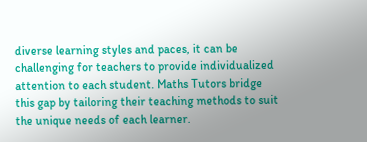diverse learning styles and paces, it can be challenging for teachers to provide individualized attention to each student. Maths Tutors bridge this gap by tailoring their teaching methods to suit the unique needs of each learner.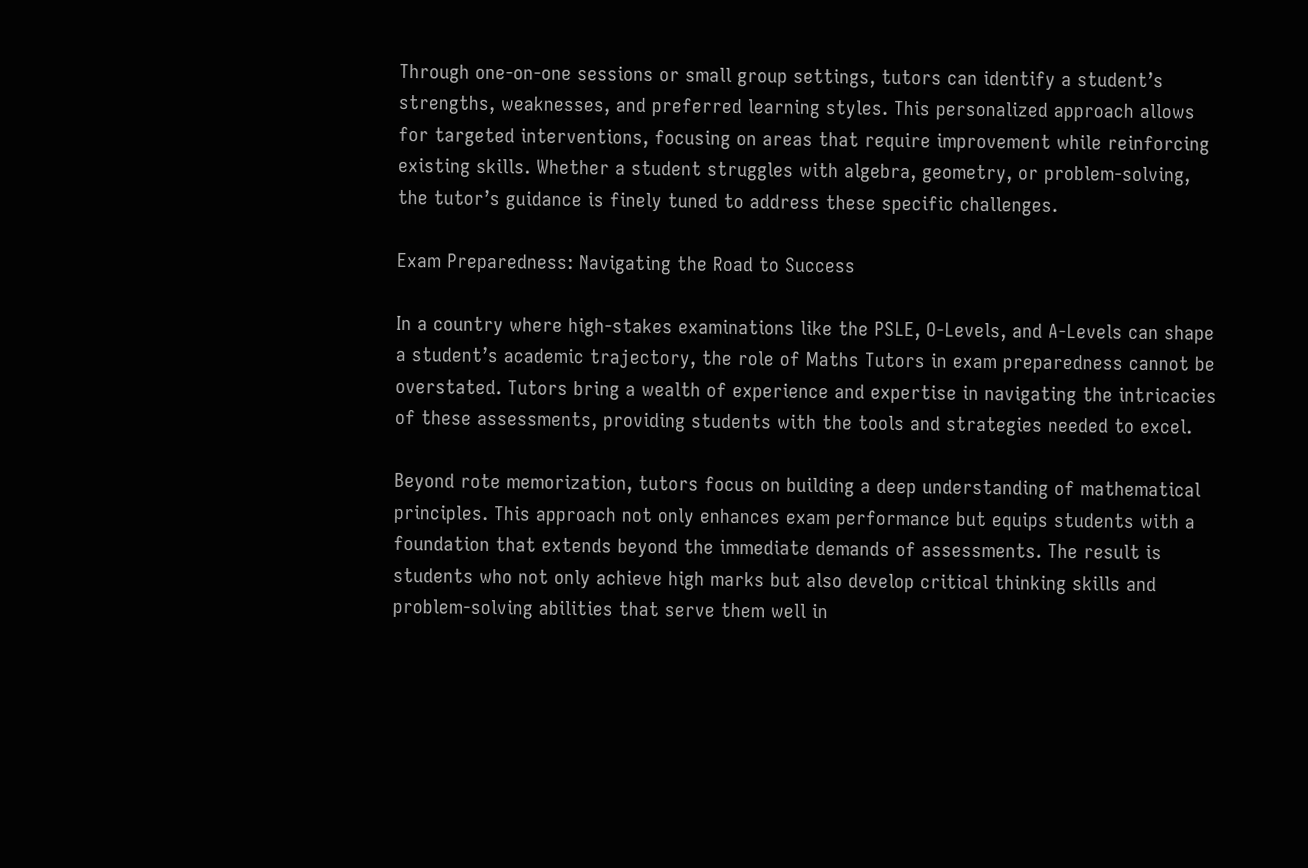Through one-on-one sessions or small group settings, tutors can identify a student’s strengths, weaknesses, and preferred learning styles. This personalized approach allows for targeted interventions, focusing on areas that require improvement while reinforcing existing skills. Whether a student struggles with algebra, geometry, or problem-solving, the tutor’s guidance is finely tuned to address these specific challenges.

Exam Preparedness: Navigating the Road to Success

In a country where high-stakes examinations like the PSLE, O-Levels, and A-Levels can shape a student’s academic trajectory, the role of Maths Tutors in exam preparedness cannot be overstated. Tutors bring a wealth of experience and expertise in navigating the intricacies of these assessments, providing students with the tools and strategies needed to excel.

Beyond rote memorization, tutors focus on building a deep understanding of mathematical principles. This approach not only enhances exam performance but equips students with a foundation that extends beyond the immediate demands of assessments. The result is students who not only achieve high marks but also develop critical thinking skills and problem-solving abilities that serve them well in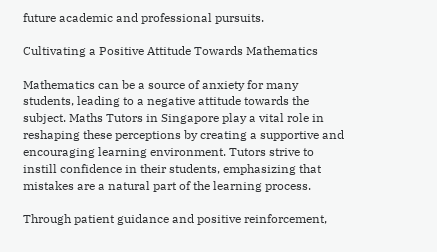future academic and professional pursuits.

Cultivating a Positive Attitude Towards Mathematics

Mathematics can be a source of anxiety for many students, leading to a negative attitude towards the subject. Maths Tutors in Singapore play a vital role in reshaping these perceptions by creating a supportive and encouraging learning environment. Tutors strive to instill confidence in their students, emphasizing that mistakes are a natural part of the learning process.

Through patient guidance and positive reinforcement,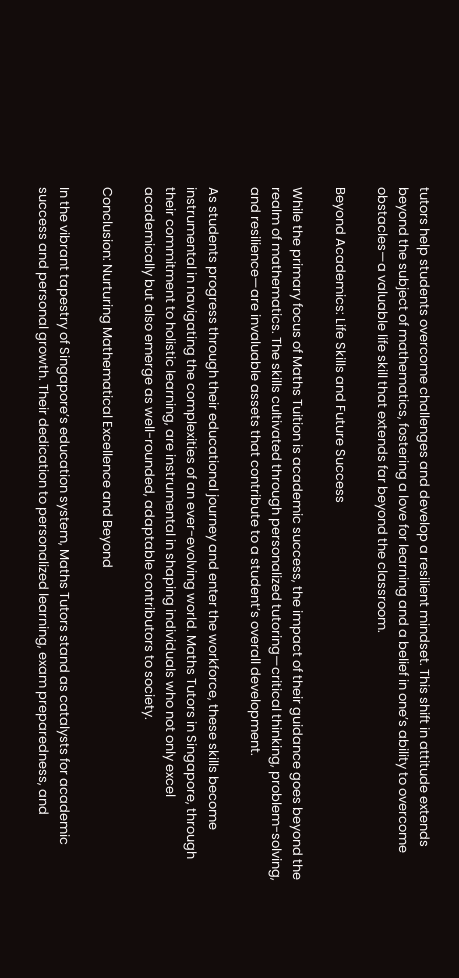tutors help students overcome challenges and develop a resilient mindset. This shift in attitude extends beyond the subject of mathematics, fostering a love for learning and a belief in one’s ability to overcome obstacles—a valuable life skill that extends far beyond the classroom.

Beyond Academics: Life Skills and Future Success

While the primary focus of Maths Tuition is academic success, the impact of their guidance goes beyond the realm of mathematics. The skills cultivated through personalized tutoring—critical thinking, problem-solving, and resilience—are invaluable assets that contribute to a student’s overall development.

As students progress through their educational journey and enter the workforce, these skills become instrumental in navigating the complexities of an ever-evolving world. Maths Tutors in Singapore, through their commitment to holistic learning, are instrumental in shaping individuals who not only excel academically but also emerge as well-rounded, adaptable contributors to society.

Conclusion: Nurturing Mathematical Excellence and Beyond

In the vibrant tapestry of Singapore’s education system, Maths Tutors stand as catalysts for academic success and personal growth. Their dedication to personalized learning, exam preparedness, and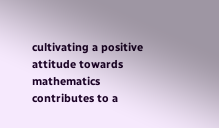cultivating a positive attitude towards mathematics contributes to a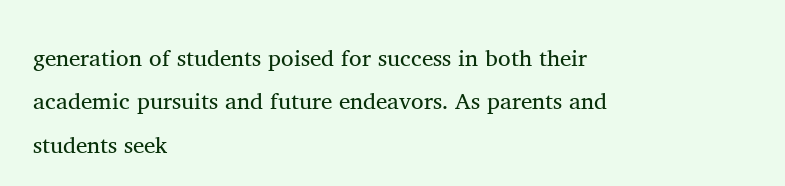generation of students poised for success in both their academic pursuits and future endeavors. As parents and students seek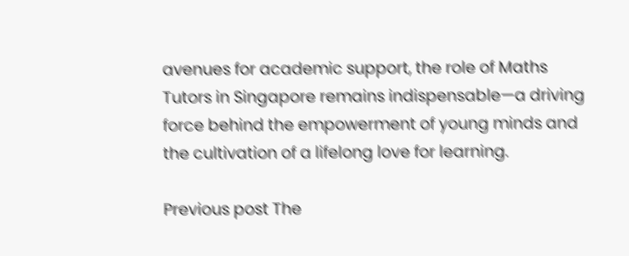avenues for academic support, the role of Maths Tutors in Singapore remains indispensable—a driving force behind the empowerment of young minds and the cultivation of a lifelong love for learning.

Previous post The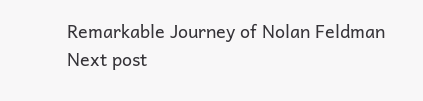Remarkable Journey of Nolan Feldman
Next post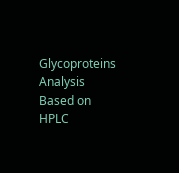Glycoproteins Analysis Based on HPLC